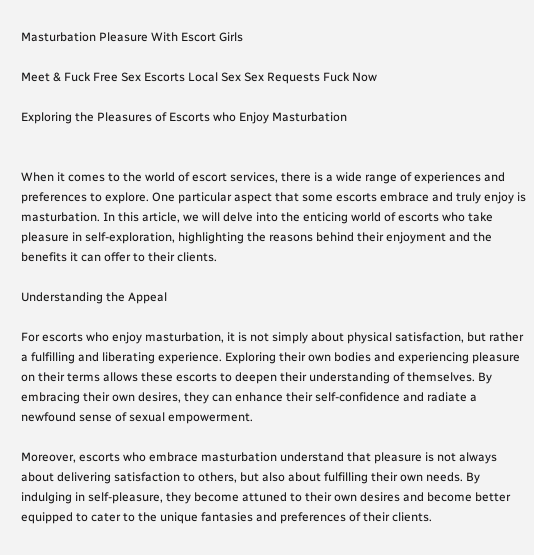Masturbation Pleasure With Escort Girls

Meet & Fuck Free Sex Escorts Local Sex Sex Requests Fuck Now

Exploring the Pleasures of Escorts who Enjoy Masturbation


When it comes to the world of escort services, there is a wide range of experiences and preferences to explore. One particular aspect that some escorts embrace and truly enjoy is masturbation. In this article, we will delve into the enticing world of escorts who take pleasure in self-exploration, highlighting the reasons behind their enjoyment and the benefits it can offer to their clients.

Understanding the Appeal

For escorts who enjoy masturbation, it is not simply about physical satisfaction, but rather a fulfilling and liberating experience. Exploring their own bodies and experiencing pleasure on their terms allows these escorts to deepen their understanding of themselves. By embracing their own desires, they can enhance their self-confidence and radiate a newfound sense of sexual empowerment.

Moreover, escorts who embrace masturbation understand that pleasure is not always about delivering satisfaction to others, but also about fulfilling their own needs. By indulging in self-pleasure, they become attuned to their own desires and become better equipped to cater to the unique fantasies and preferences of their clients.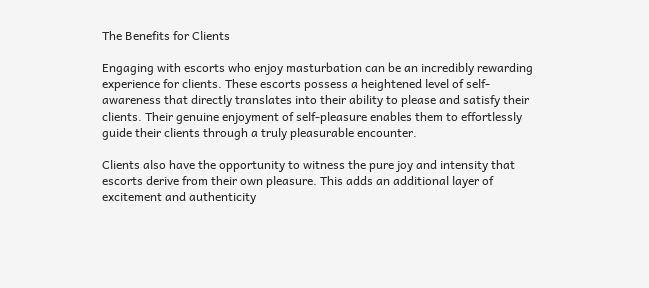The Benefits for Clients

Engaging with escorts who enjoy masturbation can be an incredibly rewarding experience for clients. These escorts possess a heightened level of self-awareness that directly translates into their ability to please and satisfy their clients. Their genuine enjoyment of self-pleasure enables them to effortlessly guide their clients through a truly pleasurable encounter.

Clients also have the opportunity to witness the pure joy and intensity that escorts derive from their own pleasure. This adds an additional layer of excitement and authenticity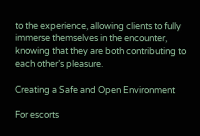to the experience, allowing clients to fully immerse themselves in the encounter, knowing that they are both contributing to each other’s pleasure.

Creating a Safe and Open Environment

For escorts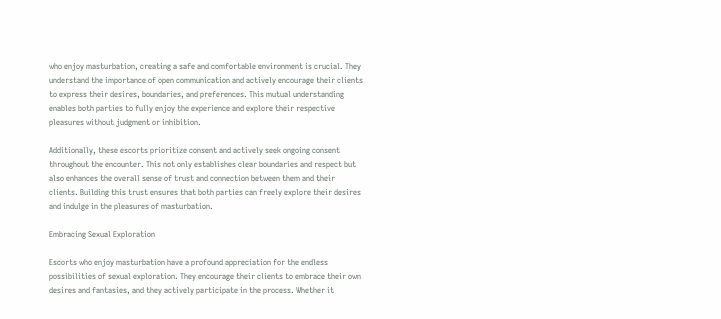who enjoy masturbation, creating a safe and comfortable environment is crucial. They understand the importance of open communication and actively encourage their clients to express their desires, boundaries, and preferences. This mutual understanding enables both parties to fully enjoy the experience and explore their respective pleasures without judgment or inhibition.

Additionally, these escorts prioritize consent and actively seek ongoing consent throughout the encounter. This not only establishes clear boundaries and respect but also enhances the overall sense of trust and connection between them and their clients. Building this trust ensures that both parties can freely explore their desires and indulge in the pleasures of masturbation.

Embracing Sexual Exploration

Escorts who enjoy masturbation have a profound appreciation for the endless possibilities of sexual exploration. They encourage their clients to embrace their own desires and fantasies, and they actively participate in the process. Whether it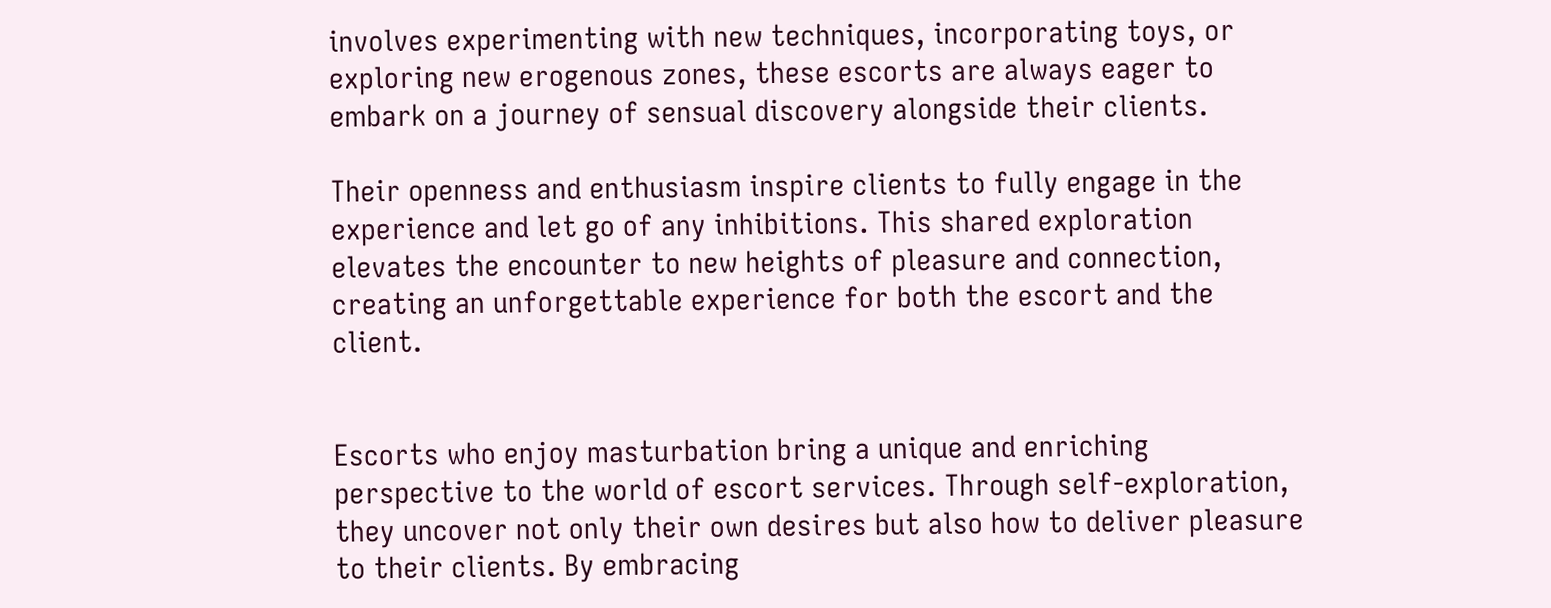involves experimenting with new techniques, incorporating toys, or exploring new erogenous zones, these escorts are always eager to embark on a journey of sensual discovery alongside their clients.

Their openness and enthusiasm inspire clients to fully engage in the experience and let go of any inhibitions. This shared exploration elevates the encounter to new heights of pleasure and connection, creating an unforgettable experience for both the escort and the client.


Escorts who enjoy masturbation bring a unique and enriching perspective to the world of escort services. Through self-exploration, they uncover not only their own desires but also how to deliver pleasure to their clients. By embracing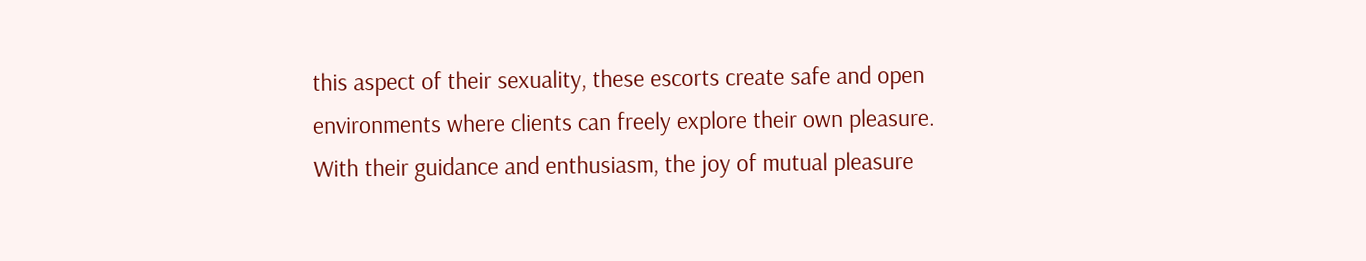this aspect of their sexuality, these escorts create safe and open environments where clients can freely explore their own pleasure. With their guidance and enthusiasm, the joy of mutual pleasure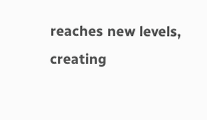reaches new levels, creating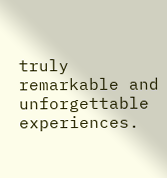truly remarkable and unforgettable experiences.